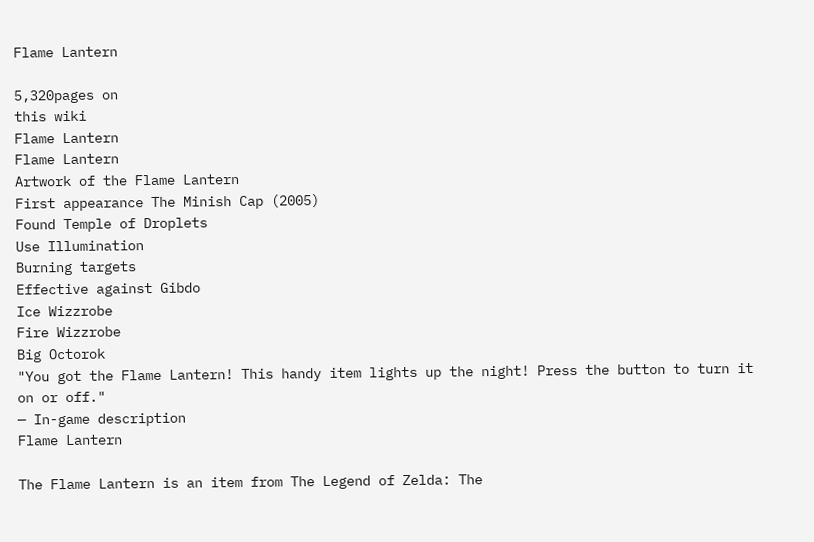Flame Lantern

5,320pages on
this wiki
Flame Lantern
Flame Lantern
Artwork of the Flame Lantern
First appearance The Minish Cap (2005)
Found Temple of Droplets
Use Illumination
Burning targets
Effective against Gibdo
Ice Wizzrobe
Fire Wizzrobe
Big Octorok
"You got the Flame Lantern! This handy item lights up the night! Press the button to turn it on or off."
— In-game description
Flame Lantern

The Flame Lantern is an item from The Legend of Zelda: The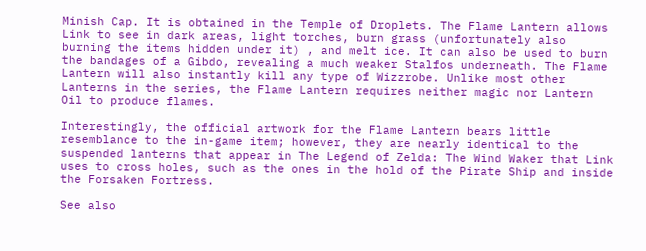Minish Cap. It is obtained in the Temple of Droplets. The Flame Lantern allows Link to see in dark areas, light torches, burn grass (unfortunately also burning the items hidden under it) , and melt ice. It can also be used to burn the bandages of a Gibdo, revealing a much weaker Stalfos underneath. The Flame Lantern will also instantly kill any type of Wizzrobe. Unlike most other Lanterns in the series, the Flame Lantern requires neither magic nor Lantern Oil to produce flames.

Interestingly, the official artwork for the Flame Lantern bears little resemblance to the in-game item; however, they are nearly identical to the suspended lanterns that appear in The Legend of Zelda: The Wind Waker that Link uses to cross holes, such as the ones in the hold of the Pirate Ship and inside the Forsaken Fortress.

See also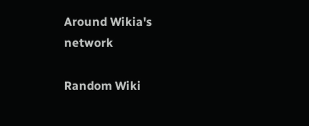Around Wikia's network

Random Wiki